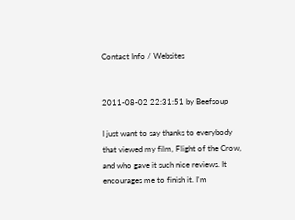Contact Info / Websites


2011-08-02 22:31:51 by Beefsoup

I just want to say thanks to everybody that viewed my film, Flight of the Crow, and who gave it such nice reviews. It encourages me to finish it. I'm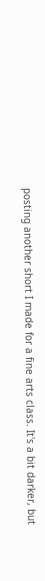posting another short I made for a fine arts class. It's a bit darker, but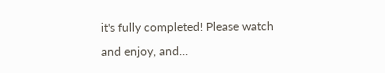it's fully completed! Please watch and enjoy, and...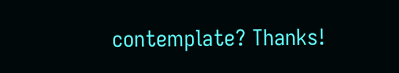contemplate? Thanks!